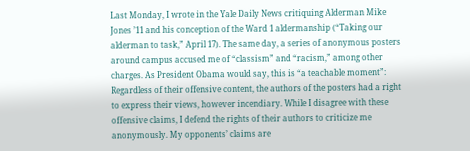Last Monday, I wrote in the Yale Daily News critiquing Alderman Mike Jones ’11 and his conception of the Ward 1 aldermanship (“Taking our alderman to task,” April 17). The same day, a series of anonymous posters around campus accused me of “classism” and “racism,” among other charges. As President Obama would say, this is “a teachable moment”: Regardless of their offensive content, the authors of the posters had a right to express their views, however incendiary. While I disagree with these offensive claims, I defend the rights of their authors to criticize me anonymously. My opponents’ claims are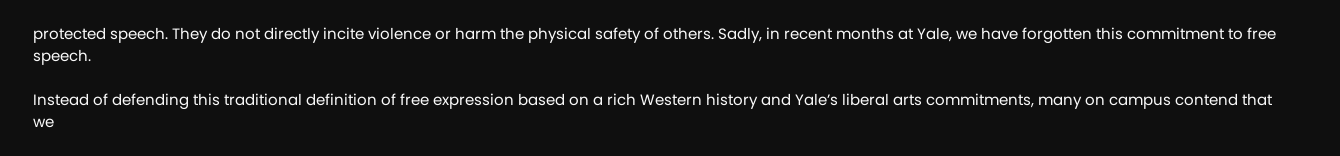protected speech. They do not directly incite violence or harm the physical safety of others. Sadly, in recent months at Yale, we have forgotten this commitment to free speech.

Instead of defending this traditional definition of free expression based on a rich Western history and Yale’s liberal arts commitments, many on campus contend that we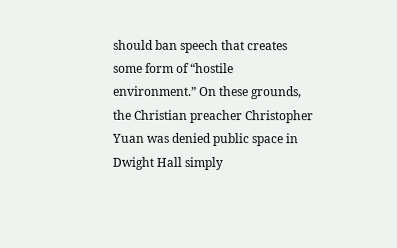should ban speech that creates some form of “hostile environment.” On these grounds, the Christian preacher Christopher Yuan was denied public space in Dwight Hall simply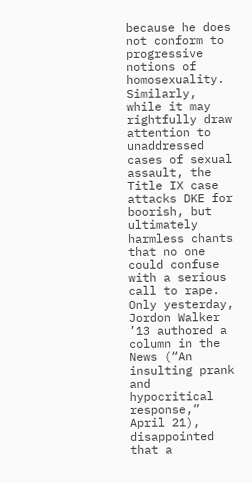because he does not conform to progressive notions of homosexuality. Similarly, while it may rightfully draw attention to unaddressed cases of sexual assault, the Title IX case attacks DKE for boorish, but ultimately harmless chants that no one could confuse with a serious call to rape. Only yesterday, Jordon Walker ’13 authored a column in the News (“An insulting prank and hypocritical response,” April 21), disappointed that a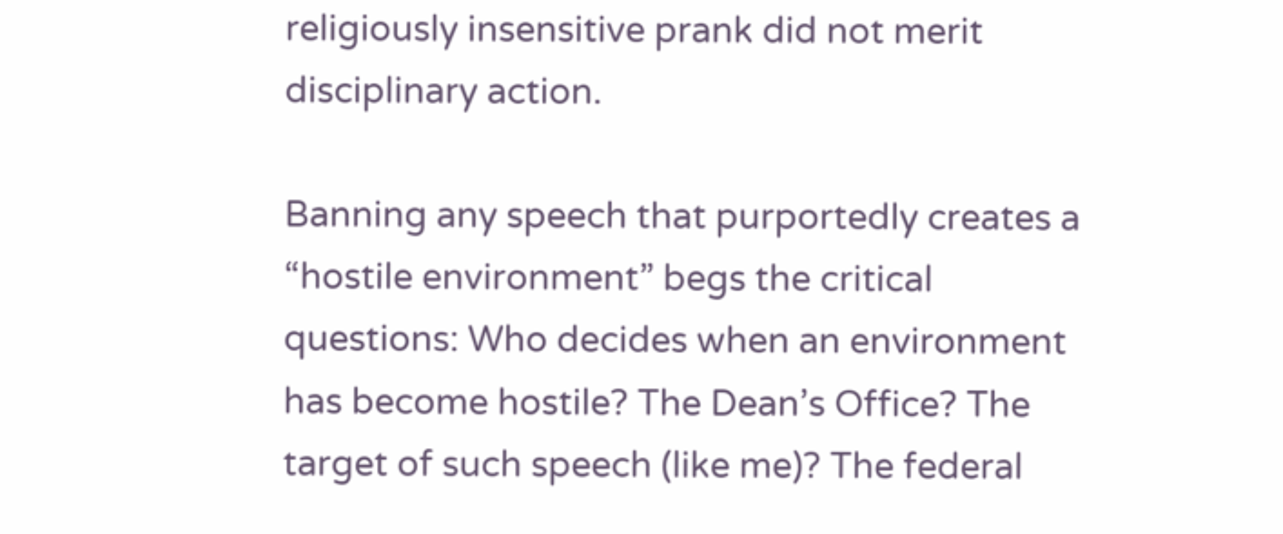religiously insensitive prank did not merit disciplinary action.

Banning any speech that purportedly creates a “hostile environment” begs the critical questions: Who decides when an environment has become hostile? The Dean’s Office? The target of such speech (like me)? The federal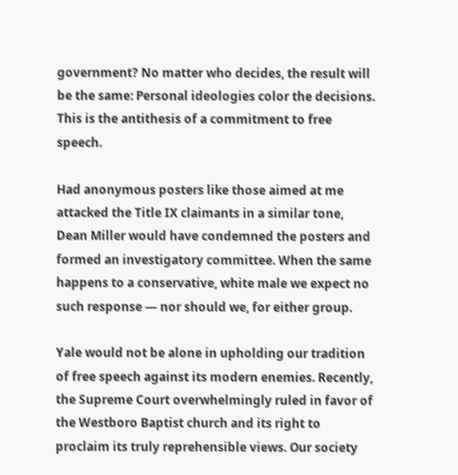government? No matter who decides, the result will be the same: Personal ideologies color the decisions. This is the antithesis of a commitment to free speech.

Had anonymous posters like those aimed at me attacked the Title IX claimants in a similar tone, Dean Miller would have condemned the posters and formed an investigatory committee. When the same happens to a conservative, white male we expect no such response — nor should we, for either group.

Yale would not be alone in upholding our tradition of free speech against its modern enemies. Recently, the Supreme Court overwhelmingly ruled in favor of the Westboro Baptist church and its right to proclaim its truly reprehensible views. Our society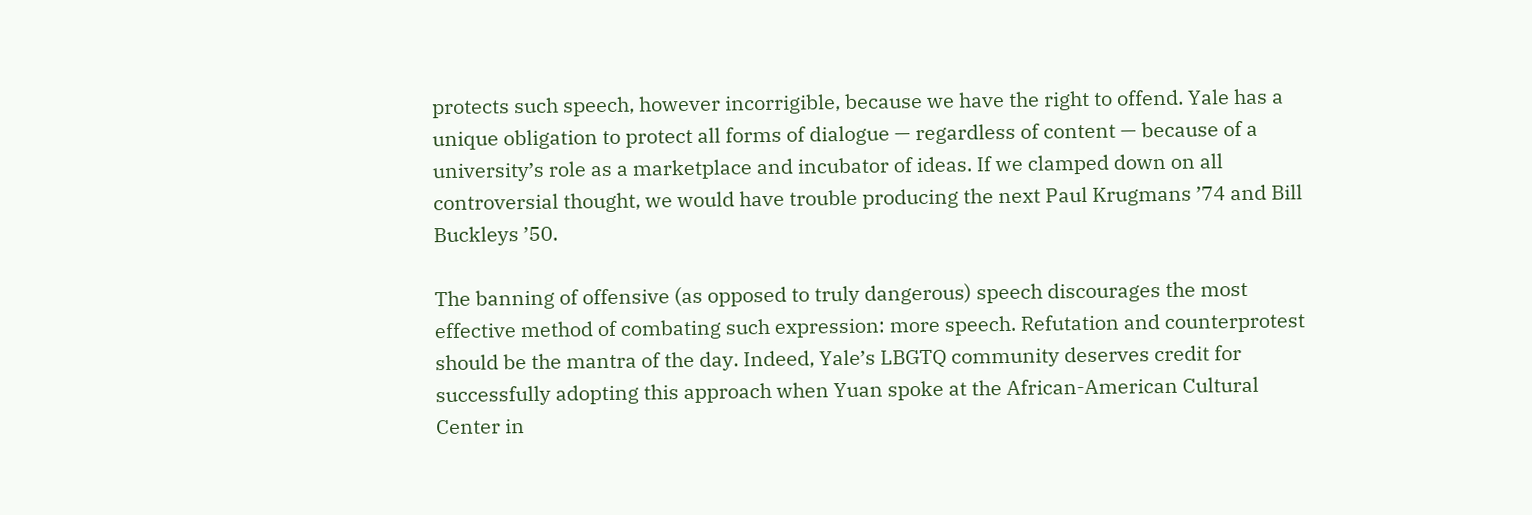protects such speech, however incorrigible, because we have the right to offend. Yale has a unique obligation to protect all forms of dialogue — regardless of content — because of a university’s role as a marketplace and incubator of ideas. If we clamped down on all controversial thought, we would have trouble producing the next Paul Krugmans ’74 and Bill Buckleys ’50.

The banning of offensive (as opposed to truly dangerous) speech discourages the most effective method of combating such expression: more speech. Refutation and counterprotest should be the mantra of the day. Indeed, Yale’s LBGTQ community deserves credit for successfully adopting this approach when Yuan spoke at the African-American Cultural Center in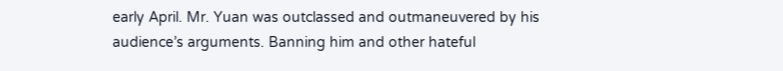early April. Mr. Yuan was outclassed and outmaneuvered by his audience’s arguments. Banning him and other hateful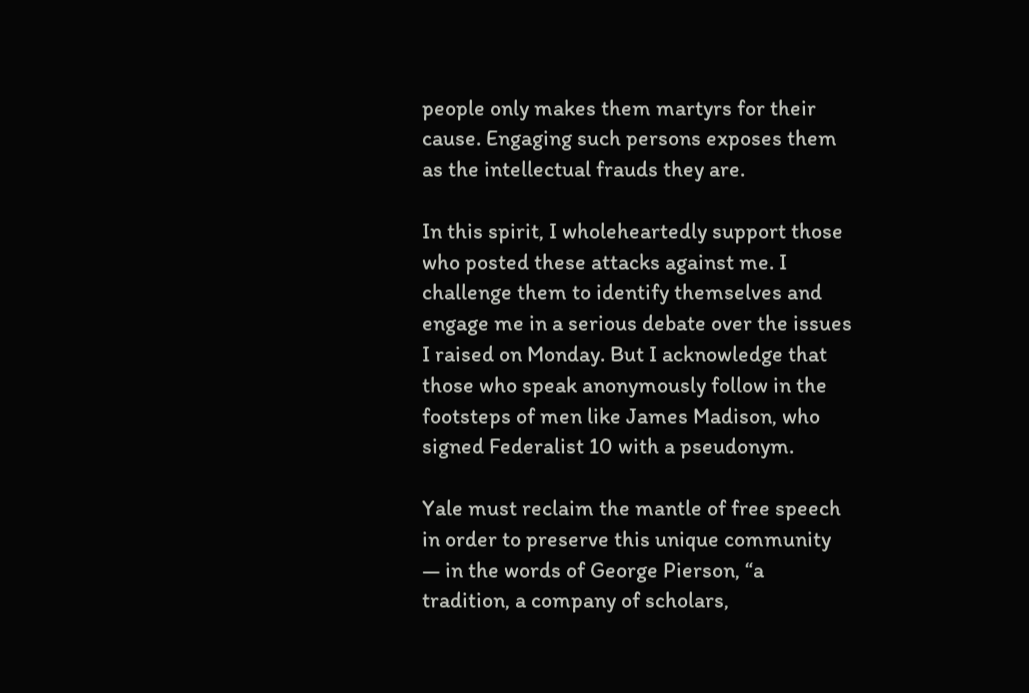people only makes them martyrs for their cause. Engaging such persons exposes them as the intellectual frauds they are.

In this spirit, I wholeheartedly support those who posted these attacks against me. I challenge them to identify themselves and engage me in a serious debate over the issues I raised on Monday. But I acknowledge that those who speak anonymously follow in the footsteps of men like James Madison, who signed Federalist 10 with a pseudonym.

Yale must reclaim the mantle of free speech in order to preserve this unique community — in the words of George Pierson, “a tradition, a company of scholars,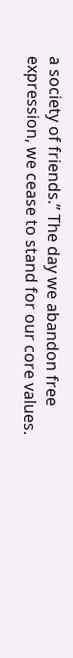a society of friends.” The day we abandon free expression, we cease to stand for our core values.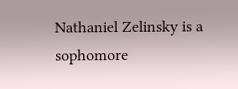Nathaniel Zelinsky is a sophomore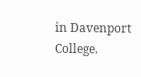in Davenport College.